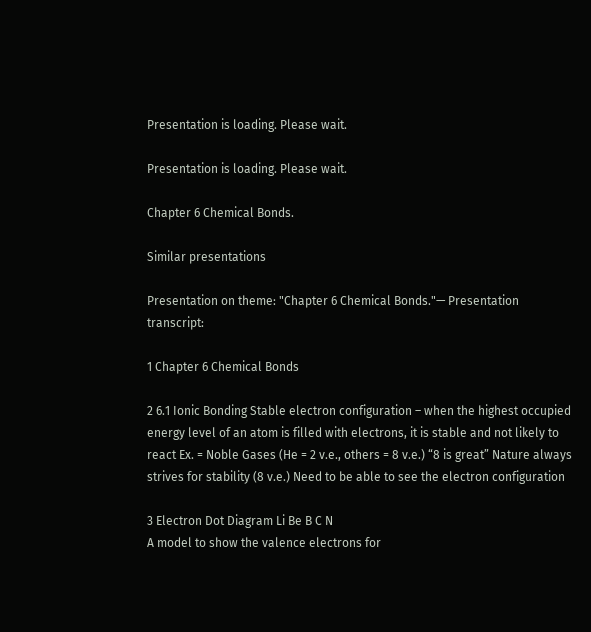Presentation is loading. Please wait.

Presentation is loading. Please wait.

Chapter 6 Chemical Bonds.

Similar presentations

Presentation on theme: "Chapter 6 Chemical Bonds."— Presentation transcript:

1 Chapter 6 Chemical Bonds

2 6.1 Ionic Bonding Stable electron configuration – when the highest occupied energy level of an atom is filled with electrons, it is stable and not likely to react Ex. = Noble Gases (He = 2 v.e., others = 8 v.e.) “8 is great” Nature always strives for stability (8 v.e.) Need to be able to see the electron configuration

3 Electron Dot Diagram Li Be B C N
A model to show the valence electrons for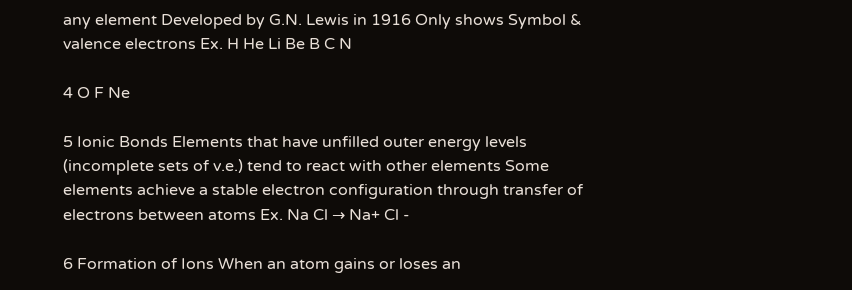any element Developed by G.N. Lewis in 1916 Only shows Symbol & valence electrons Ex. H He Li Be B C N

4 O F Ne

5 Ionic Bonds Elements that have unfilled outer energy levels (incomplete sets of v.e.) tend to react with other elements Some elements achieve a stable electron configuration through transfer of electrons between atoms Ex. Na Cl → Na+ Cl -

6 Formation of Ions When an atom gains or loses an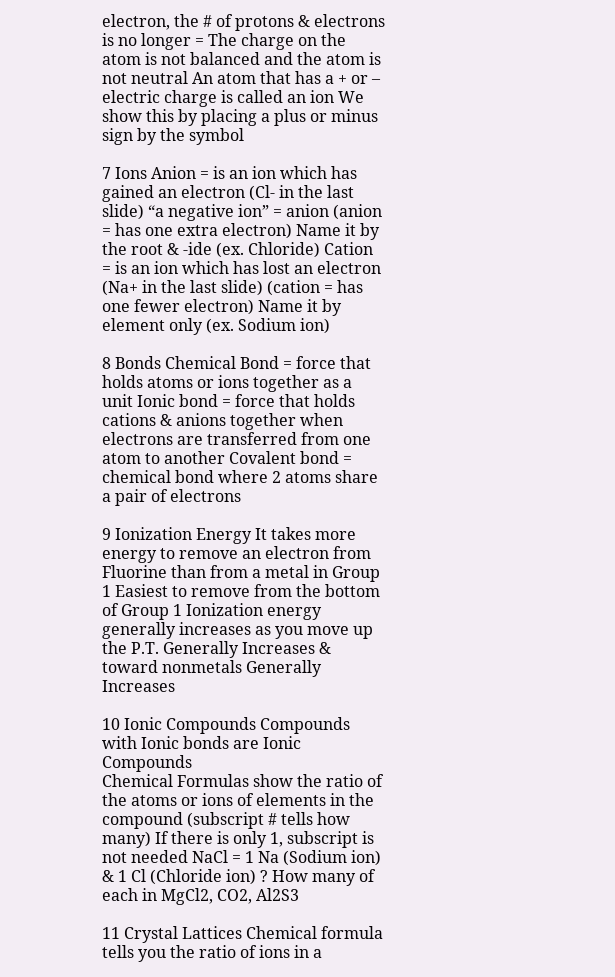electron, the # of protons & electrons is no longer = The charge on the atom is not balanced and the atom is not neutral An atom that has a + or – electric charge is called an ion We show this by placing a plus or minus sign by the symbol

7 Ions Anion = is an ion which has gained an electron (Cl- in the last slide) “a negative ion” = anion (anion = has one extra electron) Name it by the root & -ide (ex. Chloride) Cation = is an ion which has lost an electron (Na+ in the last slide) (cation = has one fewer electron) Name it by element only (ex. Sodium ion)

8 Bonds Chemical Bond = force that holds atoms or ions together as a unit Ionic bond = force that holds cations & anions together when electrons are transferred from one atom to another Covalent bond = chemical bond where 2 atoms share a pair of electrons

9 Ionization Energy It takes more energy to remove an electron from Fluorine than from a metal in Group 1 Easiest to remove from the bottom of Group 1 Ionization energy generally increases as you move up the P.T. Generally Increases & toward nonmetals Generally Increases

10 Ionic Compounds Compounds with Ionic bonds are Ionic Compounds
Chemical Formulas show the ratio of the atoms or ions of elements in the compound (subscript # tells how many) If there is only 1, subscript is not needed NaCl = 1 Na (Sodium ion) & 1 Cl (Chloride ion) ? How many of each in MgCl2, CO2, Al2S3

11 Crystal Lattices Chemical formula tells you the ratio of ions in a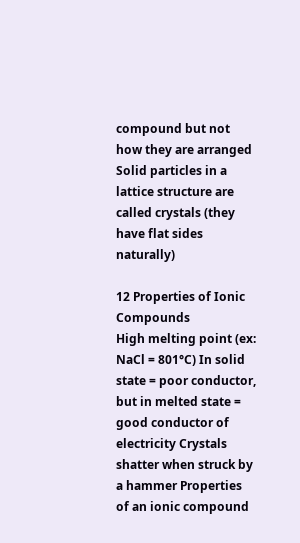compound but not how they are arranged Solid particles in a lattice structure are called crystals (they have flat sides naturally)

12 Properties of Ionic Compounds
High melting point (ex: NaCl = 801°C) In solid state = poor conductor, but in melted state = good conductor of electricity Crystals shatter when struck by a hammer Properties of an ionic compound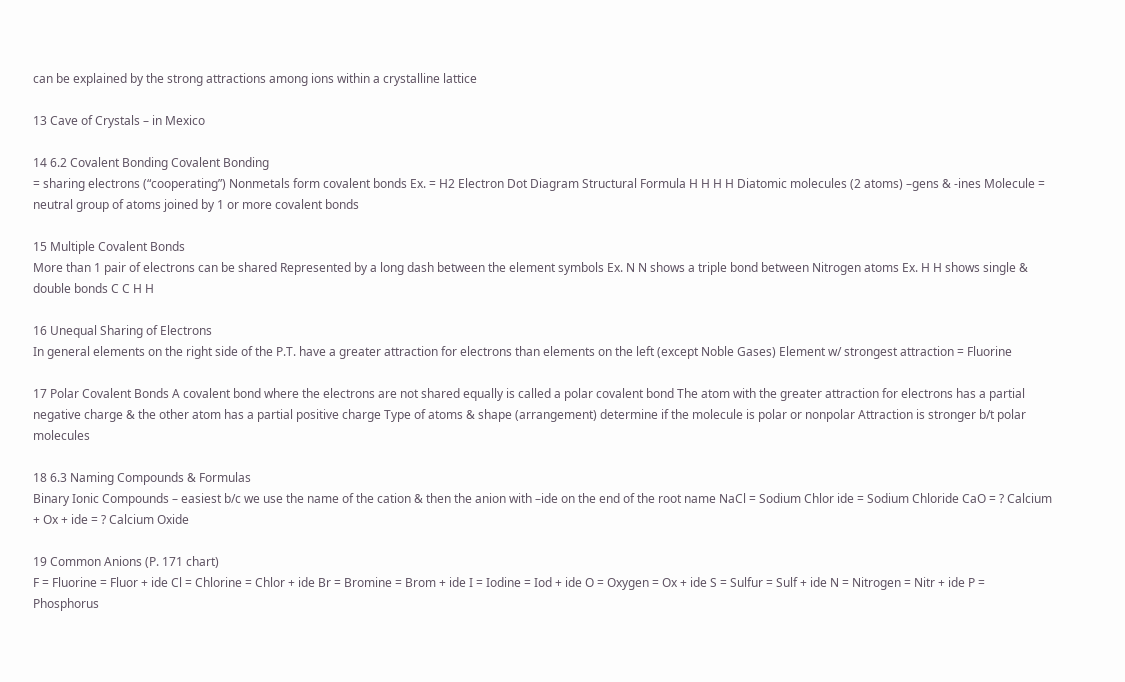can be explained by the strong attractions among ions within a crystalline lattice

13 Cave of Crystals – in Mexico

14 6.2 Covalent Bonding Covalent Bonding
= sharing electrons (“cooperating”) Nonmetals form covalent bonds Ex. = H2 Electron Dot Diagram Structural Formula H H H H Diatomic molecules (2 atoms) –gens & -ines Molecule = neutral group of atoms joined by 1 or more covalent bonds

15 Multiple Covalent Bonds
More than 1 pair of electrons can be shared Represented by a long dash between the element symbols Ex. N N shows a triple bond between Nitrogen atoms Ex. H H shows single & double bonds C C H H

16 Unequal Sharing of Electrons
In general elements on the right side of the P.T. have a greater attraction for electrons than elements on the left (except Noble Gases) Element w/ strongest attraction = Fluorine

17 Polar Covalent Bonds A covalent bond where the electrons are not shared equally is called a polar covalent bond The atom with the greater attraction for electrons has a partial negative charge & the other atom has a partial positive charge Type of atoms & shape (arrangement) determine if the molecule is polar or nonpolar Attraction is stronger b/t polar molecules

18 6.3 Naming Compounds & Formulas
Binary Ionic Compounds – easiest b/c we use the name of the cation & then the anion with –ide on the end of the root name NaCl = Sodium Chlor ide = Sodium Chloride CaO = ? Calcium + Ox + ide = ? Calcium Oxide

19 Common Anions (P. 171 chart)
F = Fluorine = Fluor + ide Cl = Chlorine = Chlor + ide Br = Bromine = Brom + ide I = Iodine = Iod + ide O = Oxygen = Ox + ide S = Sulfur = Sulf + ide N = Nitrogen = Nitr + ide P = Phosphorus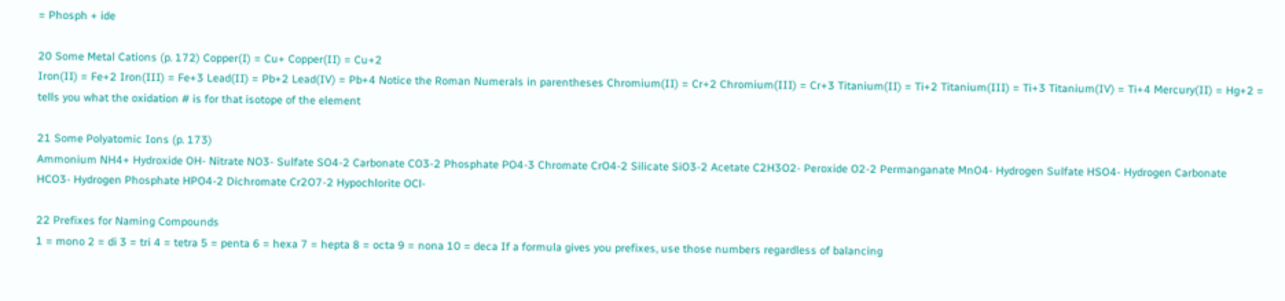= Phosph + ide

20 Some Metal Cations (p. 172) Copper(I) = Cu+ Copper(II) = Cu+2
Iron(II) = Fe+2 Iron(III) = Fe+3 Lead(II) = Pb+2 Lead(IV) = Pb+4 Notice the Roman Numerals in parentheses Chromium(II) = Cr+2 Chromium(III) = Cr+3 Titanium(II) = Ti+2 Titanium(III) = Ti+3 Titanium(IV) = Ti+4 Mercury(II) = Hg+2 = tells you what the oxidation # is for that isotope of the element

21 Some Polyatomic Ions (p. 173)
Ammonium NH4+ Hydroxide OH- Nitrate NO3- Sulfate SO4-2 Carbonate CO3-2 Phosphate PO4-3 Chromate CrO4-2 Silicate SiO3-2 Acetate C2H3O2- Peroxide O2-2 Permanganate MnO4- Hydrogen Sulfate HSO4- Hydrogen Carbonate HCO3- Hydrogen Phosphate HPO4-2 Dichromate Cr2O7-2 Hypochlorite OCl-

22 Prefixes for Naming Compounds
1 = mono 2 = di 3 = tri 4 = tetra 5 = penta 6 = hexa 7 = hepta 8 = octa 9 = nona 10 = deca If a formula gives you prefixes, use those numbers regardless of balancing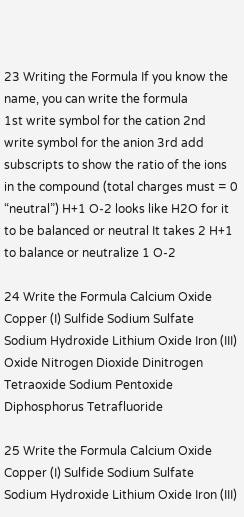23 Writing the Formula If you know the name, you can write the formula
1st write symbol for the cation 2nd write symbol for the anion 3rd add subscripts to show the ratio of the ions in the compound (total charges must = 0 “neutral”) H+1 O-2 looks like H2O for it to be balanced or neutral It takes 2 H+1 to balance or neutralize 1 O-2

24 Write the Formula Calcium Oxide Copper (I) Sulfide Sodium Sulfate
Sodium Hydroxide Lithium Oxide Iron (III) Oxide Nitrogen Dioxide Dinitrogen Tetraoxide Sodium Pentoxide Diphosphorus Tetrafluoride

25 Write the Formula Calcium Oxide Copper (I) Sulfide Sodium Sulfate
Sodium Hydroxide Lithium Oxide Iron (III)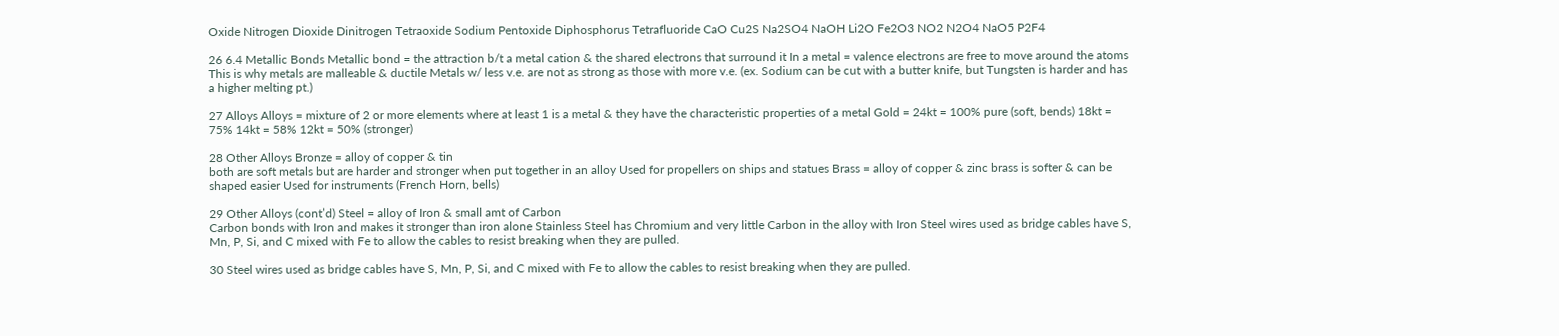Oxide Nitrogen Dioxide Dinitrogen Tetraoxide Sodium Pentoxide Diphosphorus Tetrafluoride CaO Cu2S Na2SO4 NaOH Li2O Fe2O3 NO2 N2O4 NaO5 P2F4

26 6.4 Metallic Bonds Metallic bond = the attraction b/t a metal cation & the shared electrons that surround it In a metal = valence electrons are free to move around the atoms This is why metals are malleable & ductile Metals w/ less v.e. are not as strong as those with more v.e. (ex. Sodium can be cut with a butter knife, but Tungsten is harder and has a higher melting pt.)

27 Alloys Alloys = mixture of 2 or more elements where at least 1 is a metal & they have the characteristic properties of a metal Gold = 24kt = 100% pure (soft, bends) 18kt = 75% 14kt = 58% 12kt = 50% (stronger)

28 Other Alloys Bronze = alloy of copper & tin
both are soft metals but are harder and stronger when put together in an alloy Used for propellers on ships and statues Brass = alloy of copper & zinc brass is softer & can be shaped easier Used for instruments (French Horn, bells)

29 Other Alloys (cont’d) Steel = alloy of Iron & small amt of Carbon
Carbon bonds with Iron and makes it stronger than iron alone Stainless Steel has Chromium and very little Carbon in the alloy with Iron Steel wires used as bridge cables have S, Mn, P, Si, and C mixed with Fe to allow the cables to resist breaking when they are pulled.

30 Steel wires used as bridge cables have S, Mn, P, Si, and C mixed with Fe to allow the cables to resist breaking when they are pulled.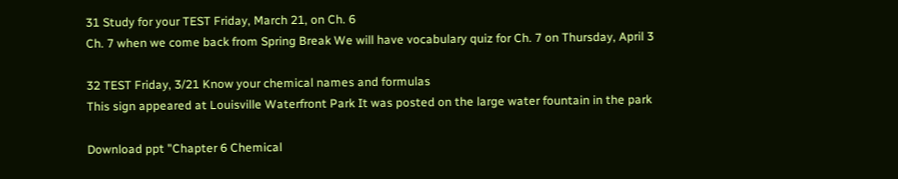31 Study for your TEST Friday, March 21, on Ch. 6
Ch. 7 when we come back from Spring Break We will have vocabulary quiz for Ch. 7 on Thursday, April 3

32 TEST Friday, 3/21 Know your chemical names and formulas
This sign appeared at Louisville Waterfront Park It was posted on the large water fountain in the park

Download ppt "Chapter 6 Chemical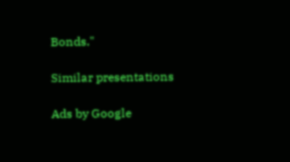Bonds."

Similar presentations

Ads by Google